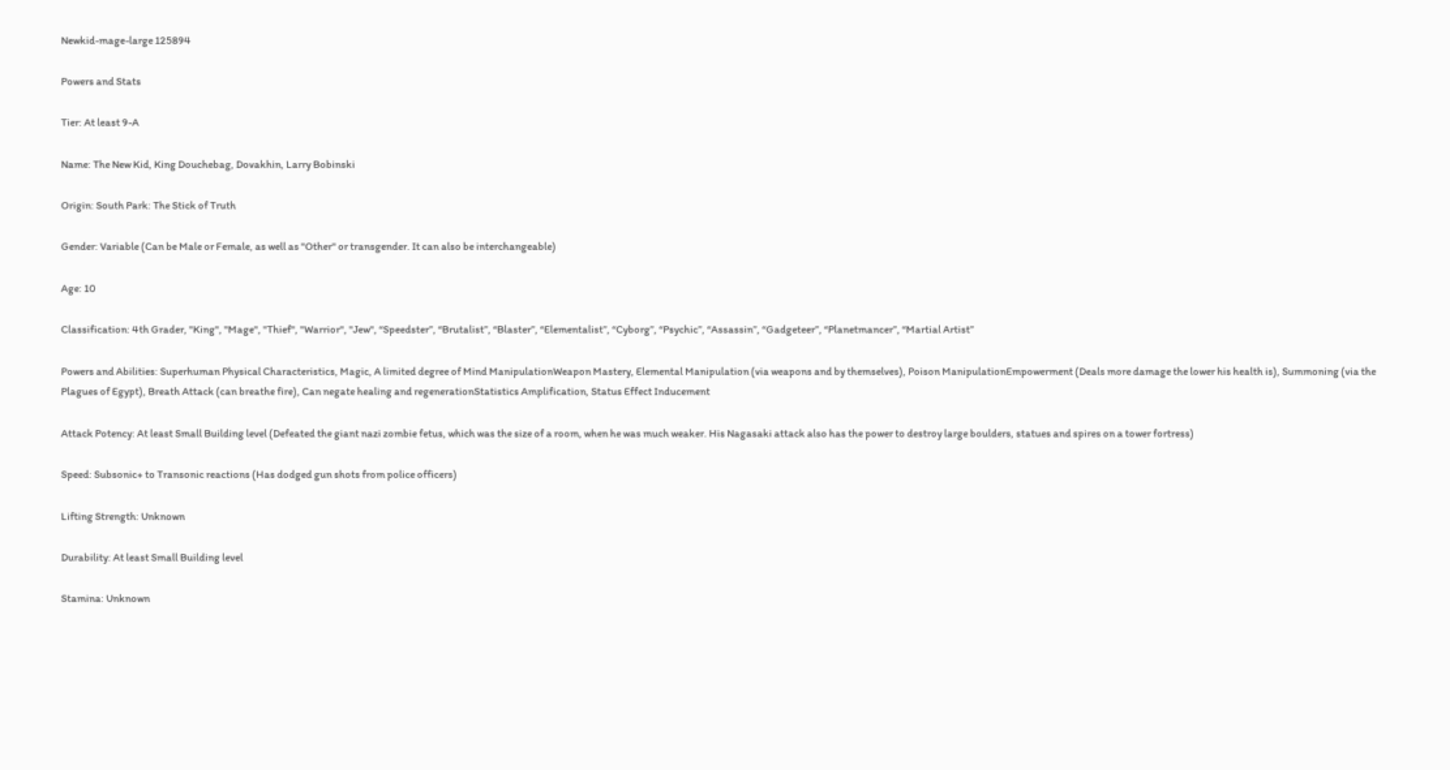Newkid-mage-large 125894

Powers and Stats

Tier: At least 9-A

Name: The New Kid, King Douchebag, Dovakhin, Larry Bobinski

Origin: South Park: The Stick of Truth

Gender: Variable (Can be Male or Female, as well as "Other" or transgender. It can also be interchangeable)

Age: 10

Classification: 4th Grader, "King", "Mage", "Thief", "Warrior", "Jew", “Speedster”, “Brutalist”, “Blaster”, “Elementalist”, “Cyborg”, “Psychic”, “Assassin”, “Gadgeteer”, “Planetmancer”, “Martial Artist”

Powers and Abilities: Superhuman Physical Characteristics, Magic, A limited degree of Mind ManipulationWeapon Mastery, Elemental Manipulation (via weapons and by themselves), Poison ManipulationEmpowerment (Deals more damage the lower his health is), Summoning (via the Plagues of Egypt), Breath Attack (can breathe fire), Can negate healing and regenerationStatistics Amplification, Status Effect Inducement

Attack Potency: At least Small Building level (Defeated the giant nazi zombie fetus, which was the size of a room, when he was much weaker. His Nagasaki attack also has the power to destroy large boulders, statues and spires on a tower fortress)

Speed: Subsonic+ to Transonic reactions (Has dodged gun shots from police officers)

Lifting Strength: Unknown

Durability: At least Small Building level

Stamina: Unknown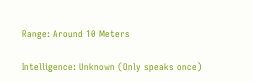Range: Around 10 Meters

Intelligence: Unknown (Only speaks once)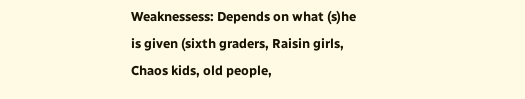Weaknessess: Depends on what (s)he is given (sixth graders, Raisin girls, Chaos kids, old people,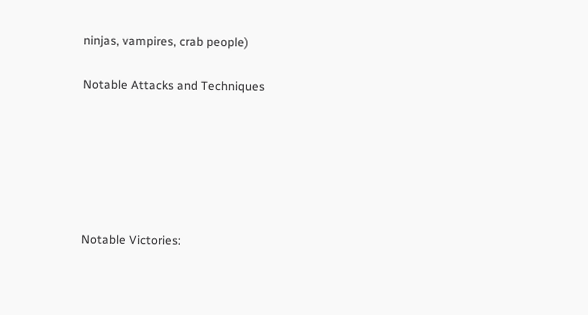ninjas, vampires, crab people)

Notable Attacks and Techniques






Notable Victories: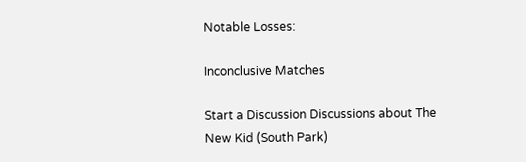Notable Losses:

Inconclusive Matches

Start a Discussion Discussions about The New Kid (South Park)